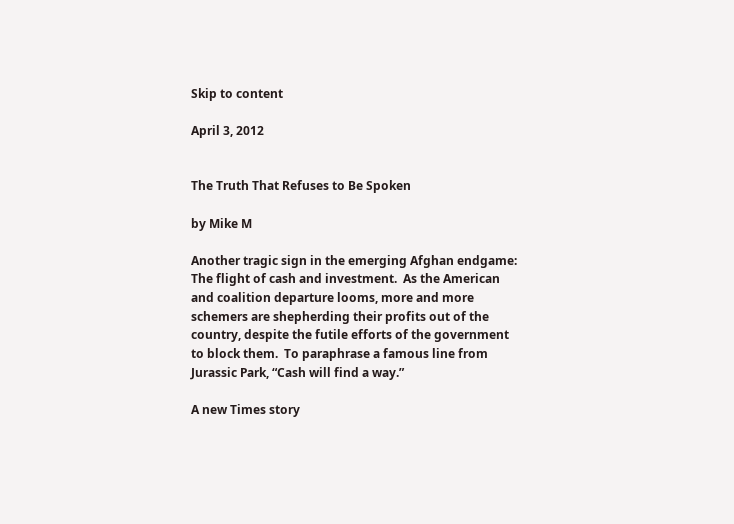Skip to content

April 3, 2012


The Truth That Refuses to Be Spoken

by Mike M

Another tragic sign in the emerging Afghan endgame:  The flight of cash and investment.  As the American and coalition departure looms, more and more schemers are shepherding their profits out of the country, despite the futile efforts of the government to block them.  To paraphrase a famous line from Jurassic Park, “Cash will find a way.”

A new Times story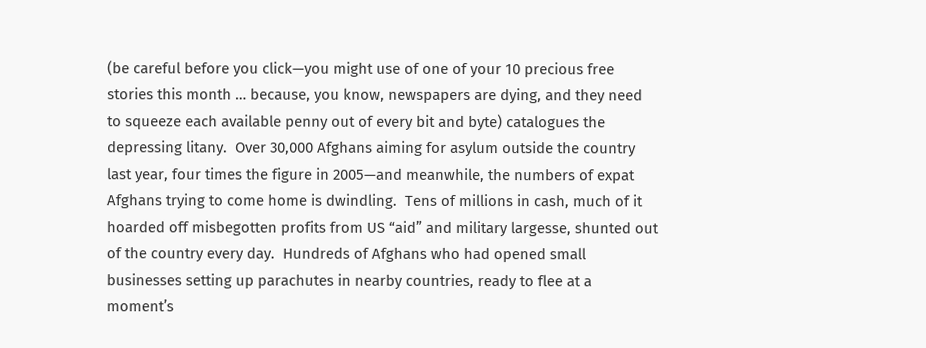(be careful before you click—you might use of one of your 10 precious free stories this month … because, you know, newspapers are dying, and they need to squeeze each available penny out of every bit and byte) catalogues the depressing litany.  Over 30,000 Afghans aiming for asylum outside the country last year, four times the figure in 2005—and meanwhile, the numbers of expat Afghans trying to come home is dwindling.  Tens of millions in cash, much of it hoarded off misbegotten profits from US “aid” and military largesse, shunted out of the country every day.  Hundreds of Afghans who had opened small businesses setting up parachutes in nearby countries, ready to flee at a moment’s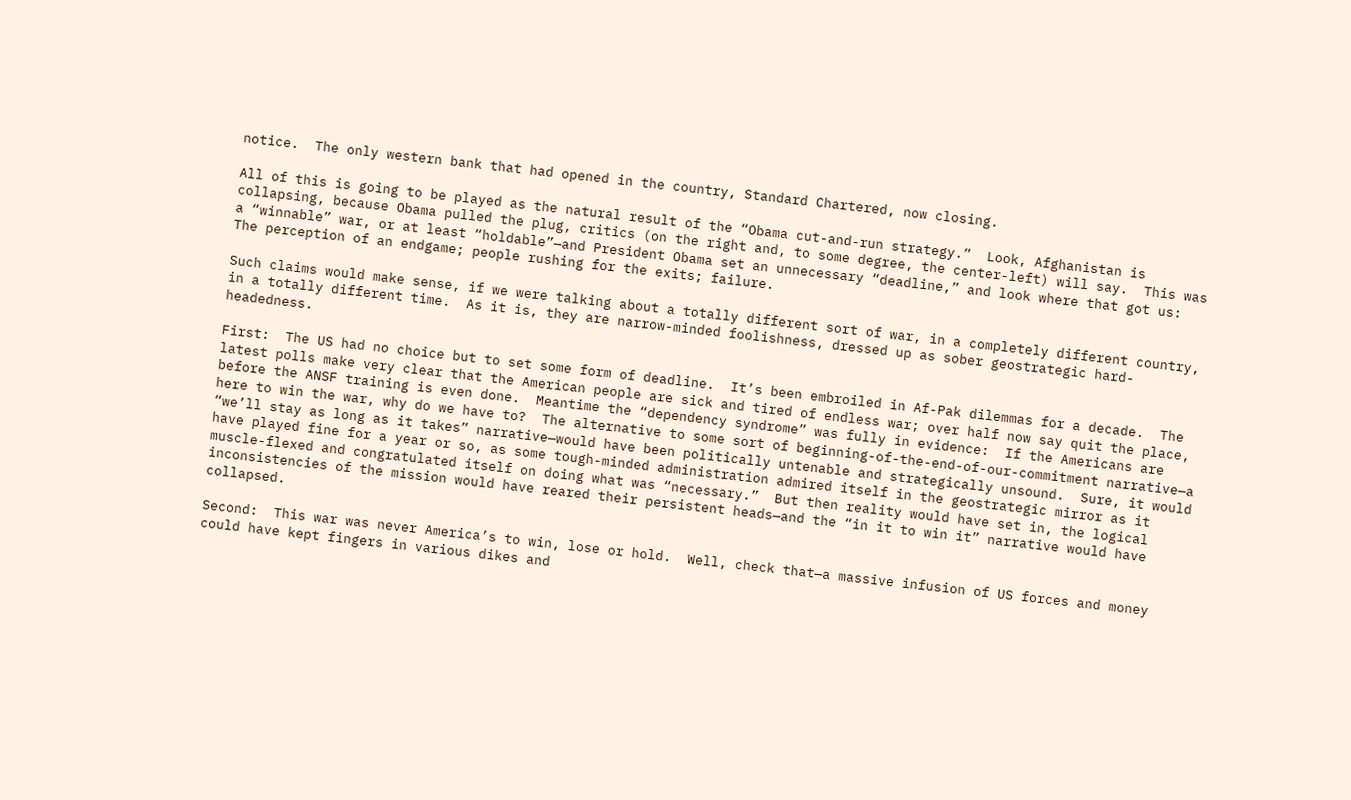notice.  The only western bank that had opened in the country, Standard Chartered, now closing.

All of this is going to be played as the natural result of the “Obama cut-and-run strategy.”  Look, Afghanistan is collapsing, because Obama pulled the plug, critics (on the right and, to some degree, the center-left) will say.  This was a “winnable” war, or at least “holdable”—and President Obama set an unnecessary “deadline,” and look where that got us:  The perception of an endgame; people rushing for the exits; failure.

Such claims would make sense, if we were talking about a totally different sort of war, in a completely different country, in a totally different time.  As it is, they are narrow-minded foolishness, dressed up as sober geostrategic hard-headedness.

First:  The US had no choice but to set some form of deadline.  It’s been embroiled in Af-Pak dilemmas for a decade.  The latest polls make very clear that the American people are sick and tired of endless war; over half now say quit the place, before the ANSF training is even done.  Meantime the “dependency syndrome” was fully in evidence:  If the Americans are here to win the war, why do we have to?  The alternative to some sort of beginning-of-the-end-of-our-commitment narrative—a “we’ll stay as long as it takes” narrative—would have been politically untenable and strategically unsound.  Sure, it would have played fine for a year or so, as some tough-minded administration admired itself in the geostrategic mirror as it muscle-flexed and congratulated itself on doing what was “necessary.”  But then reality would have set in, the logical inconsistencies of the mission would have reared their persistent heads—and the “in it to win it” narrative would have collapsed.

Second:  This war was never America’s to win, lose or hold.  Well, check that—a massive infusion of US forces and money could have kept fingers in various dikes and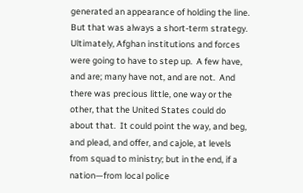generated an appearance of holding the line.  But that was always a short-term strategy.  Ultimately, Afghan institutions and forces were going to have to step up.  A few have, and are; many have not, and are not.  And there was precious little, one way or the other, that the United States could do about that.  It could point the way, and beg, and plead, and offer, and cajole, at levels from squad to ministry; but in the end, if a nation—from local police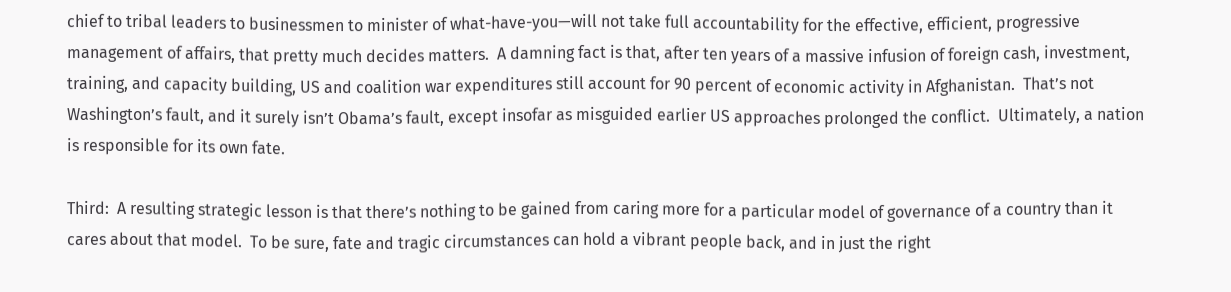chief to tribal leaders to businessmen to minister of what-have-you—will not take full accountability for the effective, efficient, progressive management of affairs, that pretty much decides matters.  A damning fact is that, after ten years of a massive infusion of foreign cash, investment, training, and capacity building, US and coalition war expenditures still account for 90 percent of economic activity in Afghanistan.  That’s not Washington’s fault, and it surely isn’t Obama’s fault, except insofar as misguided earlier US approaches prolonged the conflict.  Ultimately, a nation is responsible for its own fate.

Third:  A resulting strategic lesson is that there’s nothing to be gained from caring more for a particular model of governance of a country than it cares about that model.  To be sure, fate and tragic circumstances can hold a vibrant people back, and in just the right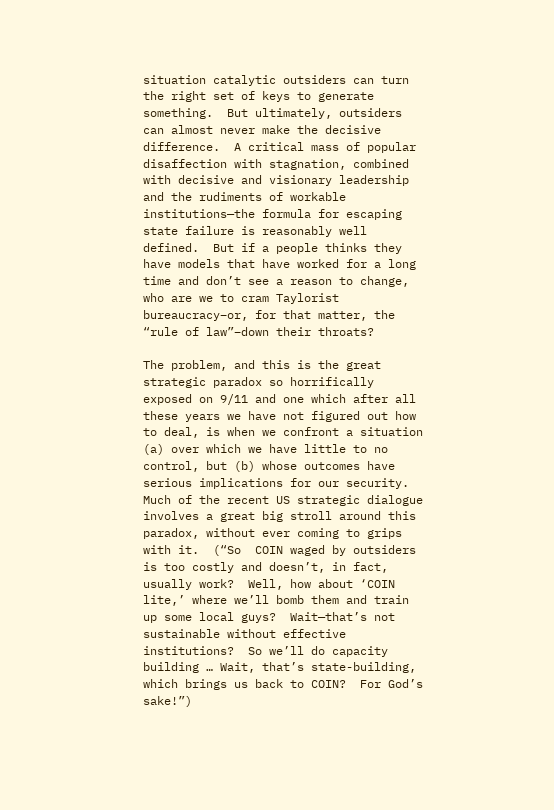situation catalytic outsiders can turn the right set of keys to generate something.  But ultimately, outsiders can almost never make the decisive difference.  A critical mass of popular disaffection with stagnation, combined with decisive and visionary leadership and the rudiments of workable institutions—the formula for escaping state failure is reasonably well defined.  But if a people thinks they have models that have worked for a long time and don’t see a reason to change, who are we to cram Taylorist bureaucracy–or, for that matter, the “rule of law”–down their throats?

The problem, and this is the great strategic paradox so horrifically exposed on 9/11 and one which after all these years we have not figured out how to deal, is when we confront a situation (a) over which we have little to no control, but (b) whose outcomes have serious implications for our security.  Much of the recent US strategic dialogue involves a great big stroll around this paradox, without ever coming to grips with it.  (“So  COIN waged by outsiders is too costly and doesn’t, in fact, usually work?  Well, how about ‘COIN lite,’ where we’ll bomb them and train up some local guys?  Wait—that’s not sustainable without effective institutions?  So we’ll do capacity building … Wait, that’s state-building, which brings us back to COIN?  For God’s sake!”)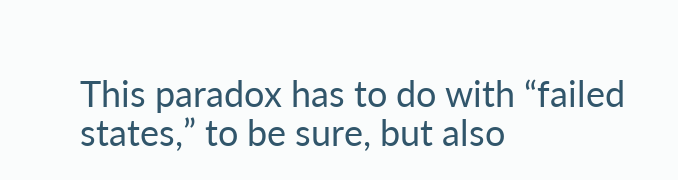This paradox has to do with “failed states,” to be sure, but also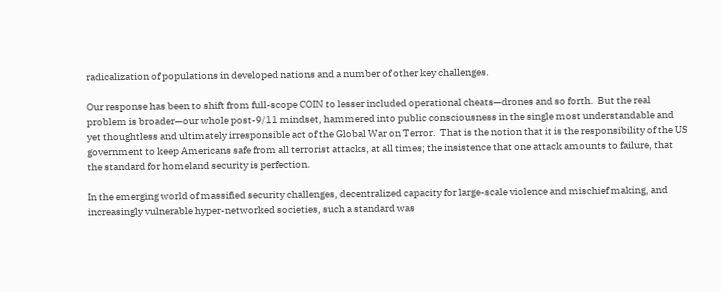radicalization of populations in developed nations and a number of other key challenges.

Our response has been to shift from full-scope COIN to lesser included operational cheats—drones and so forth.  But the real problem is broader—our whole post-9/11 mindset, hammered into public consciousness in the single most understandable and yet thoughtless and ultimately irresponsible act of the Global War on Terror.  That is the notion that it is the responsibility of the US government to keep Americans safe from all terrorist attacks, at all times; the insistence that one attack amounts to failure, that the standard for homeland security is perfection.

In the emerging world of massified security challenges, decentralized capacity for large-scale violence and mischief making, and increasingly vulnerable hyper-networked societies, such a standard was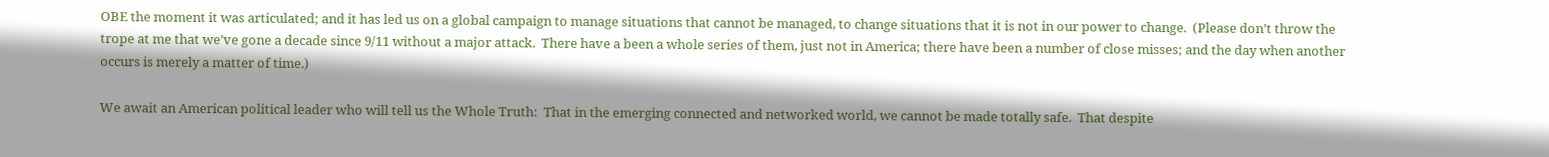OBE the moment it was articulated; and it has led us on a global campaign to manage situations that cannot be managed, to change situations that it is not in our power to change.  (Please don’t throw the trope at me that we’ve gone a decade since 9/11 without a major attack.  There have a been a whole series of them, just not in America; there have been a number of close misses; and the day when another occurs is merely a matter of time.)

We await an American political leader who will tell us the Whole Truth:  That in the emerging connected and networked world, we cannot be made totally safe.  That despite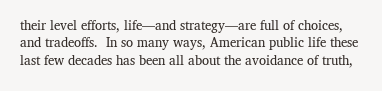their level efforts, life—and strategy—are full of choices, and tradeoffs.  In so many ways, American public life these last few decades has been all about the avoidance of truth,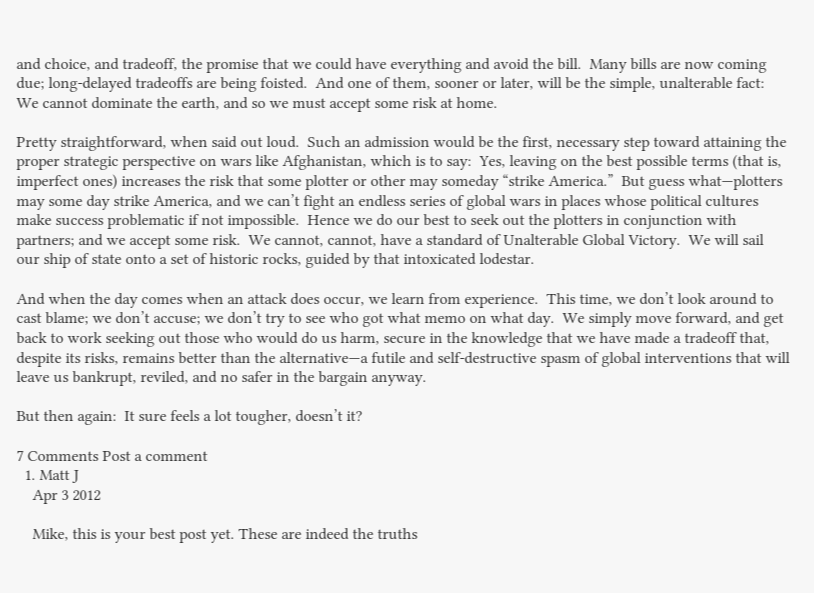and choice, and tradeoff, the promise that we could have everything and avoid the bill.  Many bills are now coming due; long-delayed tradeoffs are being foisted.  And one of them, sooner or later, will be the simple, unalterable fact:  We cannot dominate the earth, and so we must accept some risk at home.

Pretty straightforward, when said out loud.  Such an admission would be the first, necessary step toward attaining the proper strategic perspective on wars like Afghanistan, which is to say:  Yes, leaving on the best possible terms (that is, imperfect ones) increases the risk that some plotter or other may someday “strike America.”  But guess what—plotters may some day strike America, and we can’t fight an endless series of global wars in places whose political cultures make success problematic if not impossible.  Hence we do our best to seek out the plotters in conjunction with partners; and we accept some risk.  We cannot, cannot, have a standard of Unalterable Global Victory.  We will sail our ship of state onto a set of historic rocks, guided by that intoxicated lodestar.

And when the day comes when an attack does occur, we learn from experience.  This time, we don’t look around to cast blame; we don’t accuse; we don’t try to see who got what memo on what day.  We simply move forward, and get back to work seeking out those who would do us harm, secure in the knowledge that we have made a tradeoff that, despite its risks, remains better than the alternative—a futile and self-destructive spasm of global interventions that will leave us bankrupt, reviled, and no safer in the bargain anyway.

But then again:  It sure feels a lot tougher, doesn’t it?

7 Comments Post a comment
  1. Matt J
    Apr 3 2012

    Mike, this is your best post yet. These are indeed the truths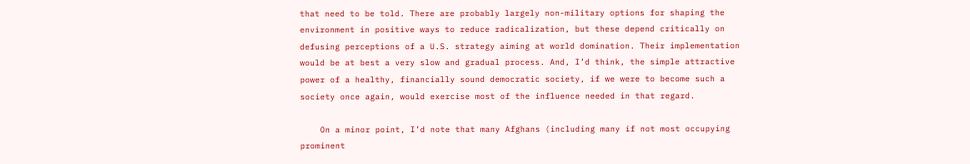that need to be told. There are probably largely non-military options for shaping the environment in positive ways to reduce radicalization, but these depend critically on defusing perceptions of a U.S. strategy aiming at world domination. Their implementation would be at best a very slow and gradual process. And, I’d think, the simple attractive power of a healthy, financially sound democratic society, if we were to become such a society once again, would exercise most of the influence needed in that regard.

    On a minor point, I’d note that many Afghans (including many if not most occupying prominent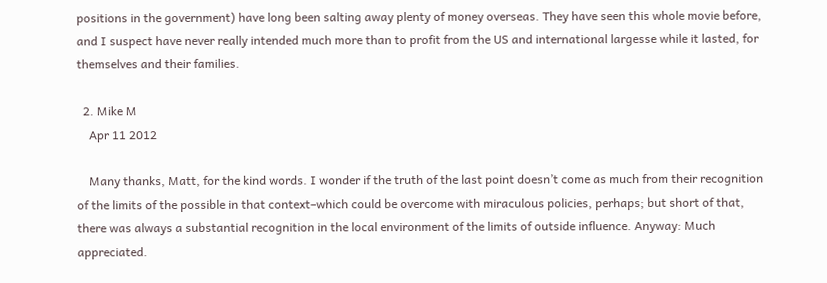positions in the government) have long been salting away plenty of money overseas. They have seen this whole movie before, and I suspect have never really intended much more than to profit from the US and international largesse while it lasted, for themselves and their families.

  2. Mike M
    Apr 11 2012

    Many thanks, Matt, for the kind words. I wonder if the truth of the last point doesn’t come as much from their recognition of the limits of the possible in that context–which could be overcome with miraculous policies, perhaps; but short of that, there was always a substantial recognition in the local environment of the limits of outside influence. Anyway: Much appreciated.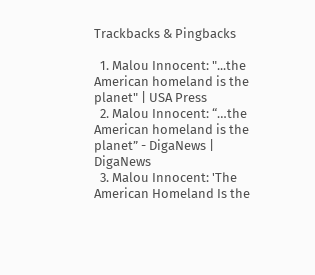Trackbacks & Pingbacks

  1. Malou Innocent: "...the American homeland is the planet" | USA Press
  2. Malou Innocent: “…the American homeland is the planet” - DigaNews | DigaNews
  3. Malou Innocent: 'The American Homeland Is the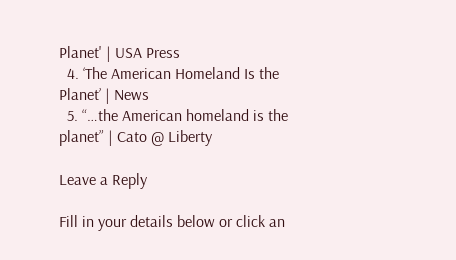Planet' | USA Press
  4. ‘The American Homeland Is the Planet’ | News
  5. “…the American homeland is the planet” | Cato @ Liberty

Leave a Reply

Fill in your details below or click an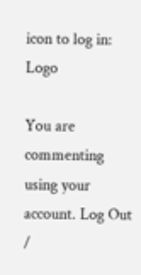icon to log in: Logo

You are commenting using your account. Log Out /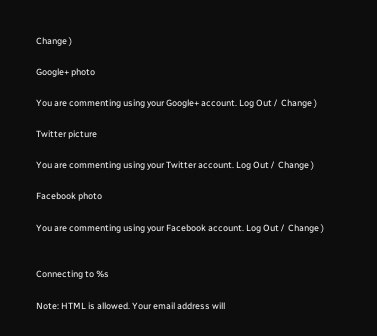Change )

Google+ photo

You are commenting using your Google+ account. Log Out /  Change )

Twitter picture

You are commenting using your Twitter account. Log Out /  Change )

Facebook photo

You are commenting using your Facebook account. Log Out /  Change )


Connecting to %s

Note: HTML is allowed. Your email address will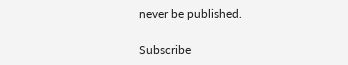never be published.

Subscribe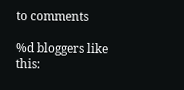to comments

%d bloggers like this: